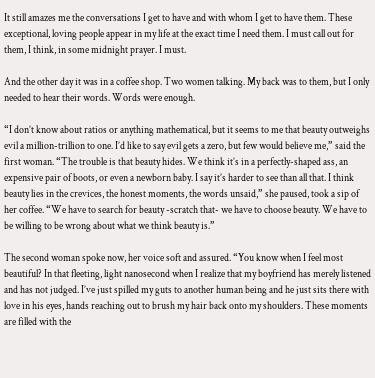It still amazes me the conversations I get to have and with whom I get to have them. These exceptional, loving people appear in my life at the exact time I need them. I must call out for them, I think, in some midnight prayer. I must.

And the other day it was in a coffee shop. Two women talking. My back was to them, but I only needed to hear their words. Words were enough.

“I don’t know about ratios or anything mathematical, but it seems to me that beauty outweighs evil a million-trillion to one. I’d like to say evil gets a zero, but few would believe me,” said the first woman. “The trouble is that beauty hides. We think it’s in a perfectly-shaped ass, an expensive pair of boots, or even a newborn baby. I say it’s harder to see than all that. I think beauty lies in the crevices, the honest moments, the words unsaid,” she paused, took a sip of her coffee. “We have to search for beauty -scratch that- we have to choose beauty. We have to be willing to be wrong about what we think beauty is.”

The second woman spoke now, her voice soft and assured. “You know when I feel most beautiful? In that fleeting, light nanosecond when I realize that my boyfriend has merely listened and has not judged. I’ve just spilled my guts to another human being and he just sits there with love in his eyes, hands reaching out to brush my hair back onto my shoulders. These moments are filled with the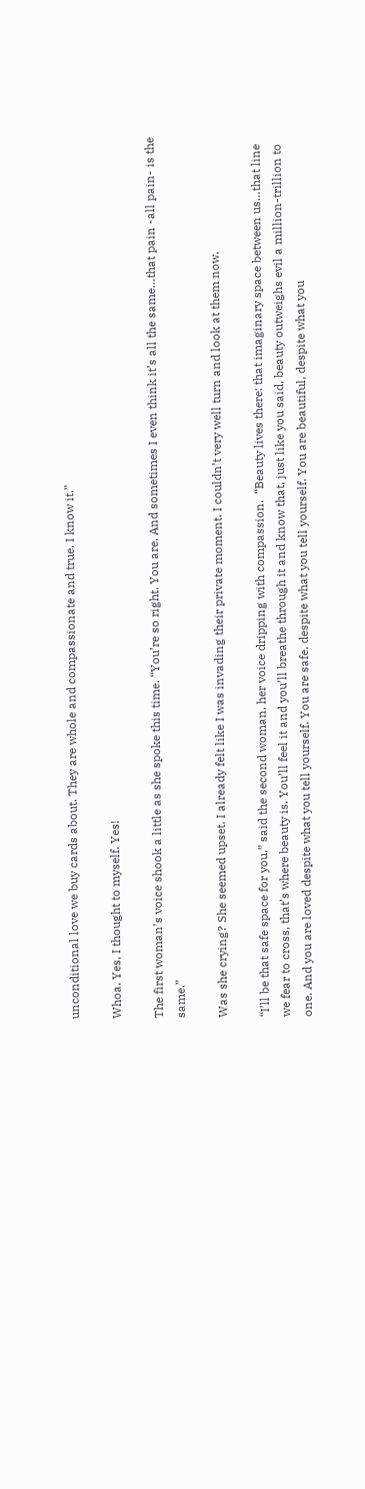unconditional love we buy cards about. They are whole and compassionate and true. I know it.”

Whoa. Yes, I thought to myself. Yes!

The first woman’s voice shook a little as she spoke this time. “You’re so right. You are. And sometimes I even think it’s all the same…that pain -all pain- is the same.”

Was she crying? She seemed upset. I already felt like I was invading their private moment. I couldn’t very well turn and look at them now.

“I’ll be that safe space for you,” said the second woman, her voice dripping with compassion.  “Beauty lives there: that imaginary space between us…that line we fear to cross, that’s where beauty is. You’ll feel it and you’ll breathe through it and know that, just like you said, beauty outweighs evil a million-trillion to one. And you are loved despite what you tell yourself. You are safe, despite what you tell yourself. You are beautiful, despite what you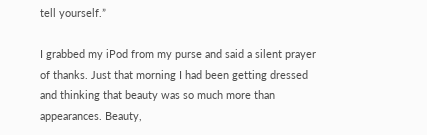tell yourself.”

I grabbed my iPod from my purse and said a silent prayer of thanks. Just that morning I had been getting dressed and thinking that beauty was so much more than appearances. Beauty,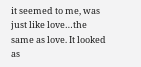it seemed to me, was just like love…the same as love. It looked as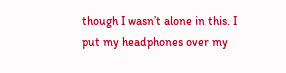though I wasn’t alone in this. I put my headphones over my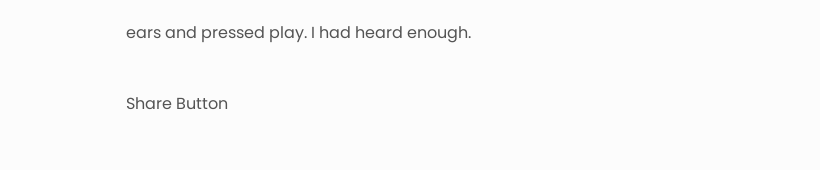ears and pressed play. I had heard enough.


Share Button